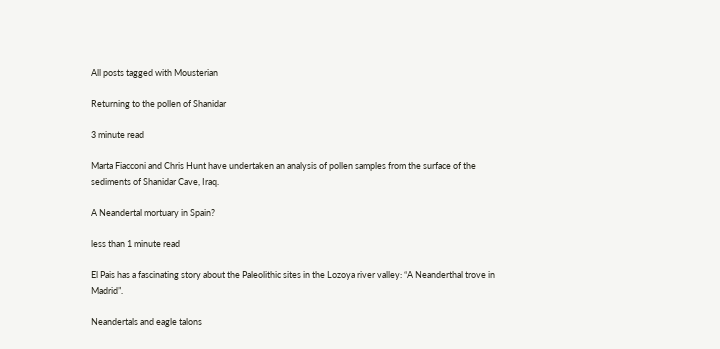All posts tagged with Mousterian

Returning to the pollen of Shanidar

3 minute read

Marta Fiacconi and Chris Hunt have undertaken an analysis of pollen samples from the surface of the sediments of Shanidar Cave, Iraq.

A Neandertal mortuary in Spain?

less than 1 minute read

El Pais has a fascinating story about the Paleolithic sites in the Lozoya river valley: “A Neanderthal trove in Madrid”.

Neandertals and eagle talons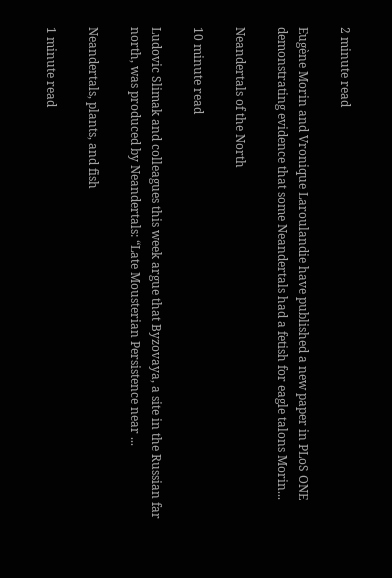2 minute read

Eugène Morin and Vronique Laroulandie have published a new paper in PLoS ONE demonstrating evidence that some Neandertals had a fetish for eagle talons Morin...

Neandertals of the North

10 minute read

Ludovic Slimak and colleagues this week argue that Byzovaya, a site in the Russian far north, was produced by Neandertals: “Late Mousterian Persistence near ...

Neandertals, plants, and fish

1 minute read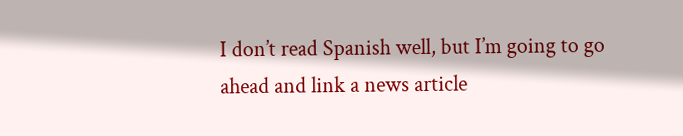I don’t read Spanish well, but I’m going to go ahead and link a news article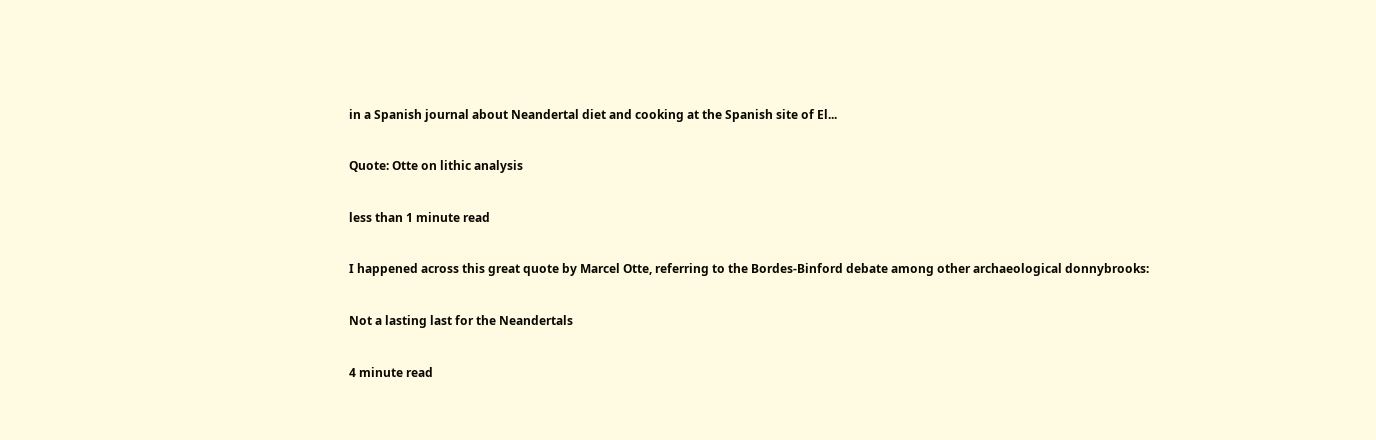in a Spanish journal about Neandertal diet and cooking at the Spanish site of El...

Quote: Otte on lithic analysis

less than 1 minute read

I happened across this great quote by Marcel Otte, referring to the Bordes-Binford debate among other archaeological donnybrooks:

Not a lasting last for the Neandertals

4 minute read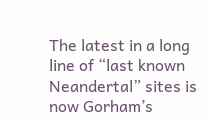The latest in a long line of “last known Neandertal” sites is now Gorham’s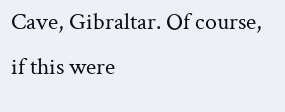Cave, Gibraltar. Of course, if this were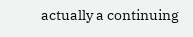actually a continuing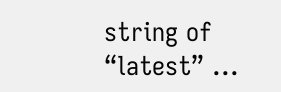string of “latest” ...